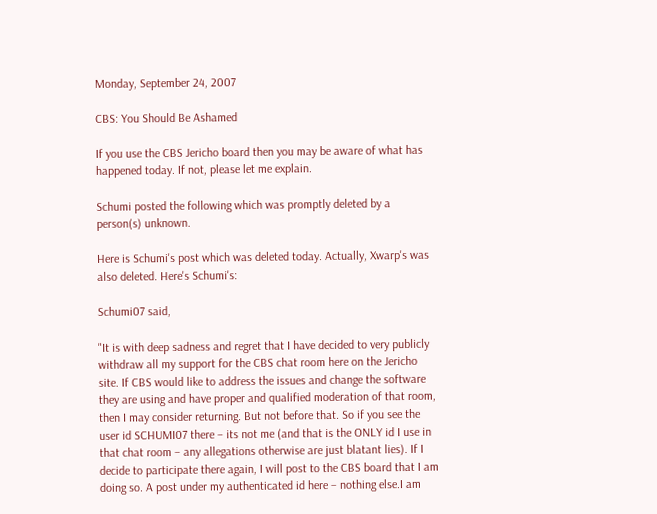Monday, September 24, 2007

CBS: You Should Be Ashamed

If you use the CBS Jericho board then you may be aware of what has happened today. If not, please let me explain.

Schumi posted the following which was promptly deleted by a person(s) unknown.

Here is Schumi's post which was deleted today. Actually, Xwarp's was also deleted. Here's Schumi's:

Schumi07 said,

"It is with deep sadness and regret that I have decided to very publicly withdraw all my support for the CBS chat room here on the Jericho site. If CBS would like to address the issues and change the software they are using and have proper and qualified moderation of that room, then I may consider returning. But not before that. So if you see the user id SCHUMI07 there – its not me (and that is the ONLY id I use in that chat room – any allegations otherwise are just blatant lies). If I decide to participate there again, I will post to the CBS board that I am doing so. A post under my authenticated id here – nothing else.I am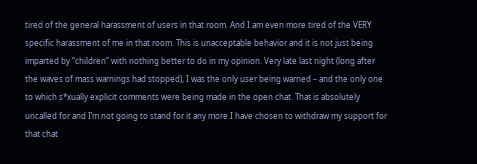tired of the general harassment of users in that room. And I am even more tired of the VERY specific harassment of me in that room. This is unacceptable behavior and it is not just being imparted by “children” with nothing better to do in my opinion. Very late last night (long after the waves of mass warnings had stopped), I was the only user being warned – and the only one to which s*xually explicit comments were being made in the open chat. That is absolutely uncalled for and I’m not going to stand for it any more.I have chosen to withdraw my support for that chat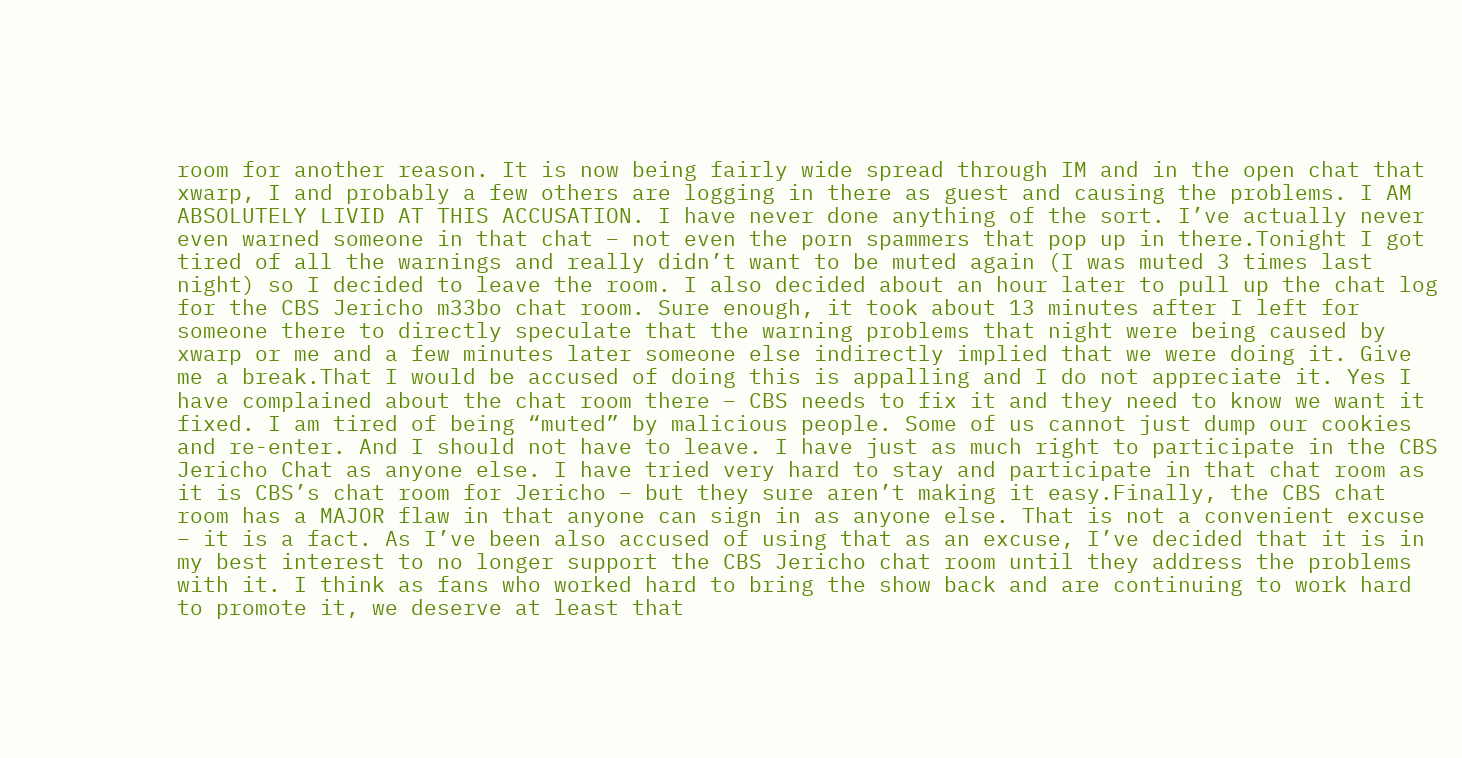room for another reason. It is now being fairly wide spread through IM and in the open chat that xwarp, I and probably a few others are logging in there as guest and causing the problems. I AM ABSOLUTELY LIVID AT THIS ACCUSATION. I have never done anything of the sort. I’ve actually never even warned someone in that chat – not even the porn spammers that pop up in there.Tonight I got tired of all the warnings and really didn’t want to be muted again (I was muted 3 times last night) so I decided to leave the room. I also decided about an hour later to pull up the chat log for the CBS Jericho m33bo chat room. Sure enough, it took about 13 minutes after I left for someone there to directly speculate that the warning problems that night were being caused by xwarp or me and a few minutes later someone else indirectly implied that we were doing it. Give me a break.That I would be accused of doing this is appalling and I do not appreciate it. Yes I have complained about the chat room there – CBS needs to fix it and they need to know we want it fixed. I am tired of being “muted” by malicious people. Some of us cannot just dump our cookies and re-enter. And I should not have to leave. I have just as much right to participate in the CBS Jericho Chat as anyone else. I have tried very hard to stay and participate in that chat room as it is CBS’s chat room for Jericho – but they sure aren’t making it easy.Finally, the CBS chat room has a MAJOR flaw in that anyone can sign in as anyone else. That is not a convenient excuse – it is a fact. As I’ve been also accused of using that as an excuse, I’ve decided that it is in my best interest to no longer support the CBS Jericho chat room until they address the problems with it. I think as fans who worked hard to bring the show back and are continuing to work hard to promote it, we deserve at least that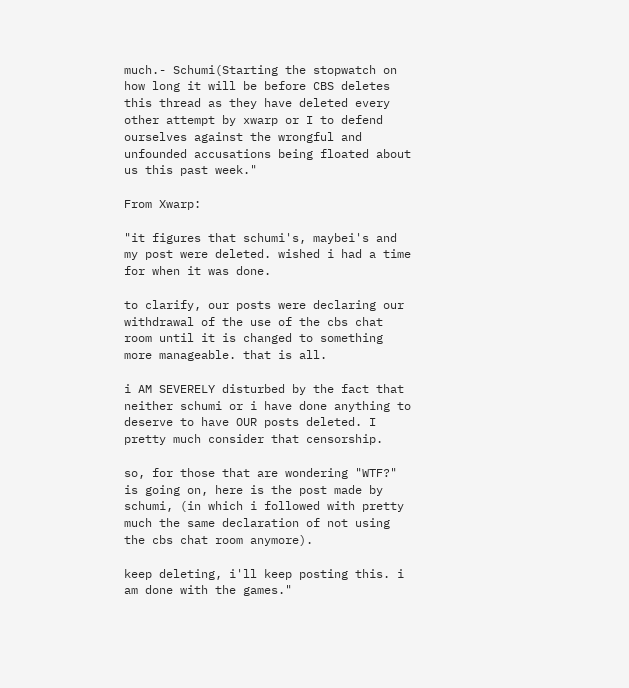much.- Schumi(Starting the stopwatch on how long it will be before CBS deletes this thread as they have deleted every other attempt by xwarp or I to defend ourselves against the wrongful and unfounded accusations being floated about us this past week."

From Xwarp:

"it figures that schumi's, maybei's and my post were deleted. wished i had a time for when it was done.

to clarify, our posts were declaring our withdrawal of the use of the cbs chat room until it is changed to something more manageable. that is all.

i AM SEVERELY disturbed by the fact that neither schumi or i have done anything to deserve to have OUR posts deleted. I pretty much consider that censorship.

so, for those that are wondering "WTF?" is going on, here is the post made by schumi, (in which i followed with pretty much the same declaration of not using the cbs chat room anymore).

keep deleting, i'll keep posting this. i am done with the games."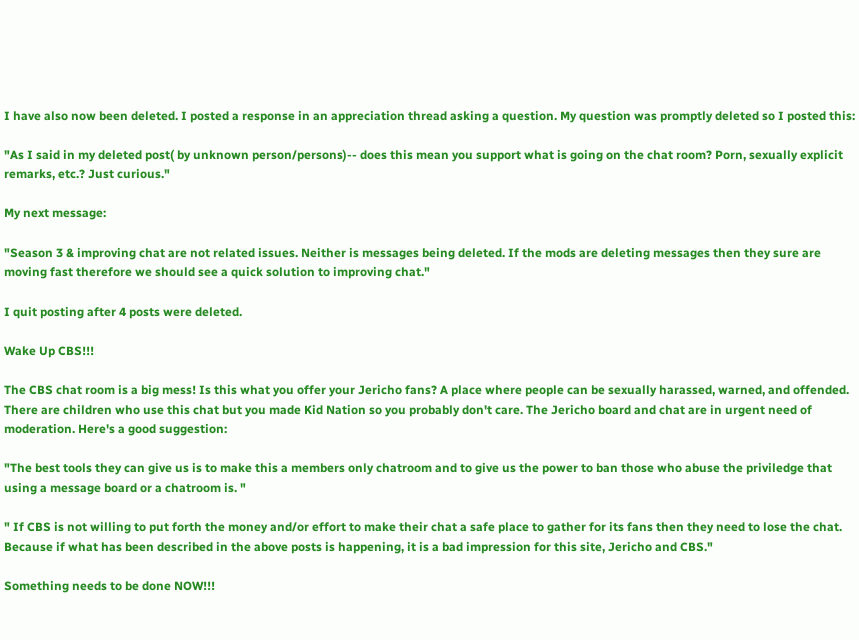I have also now been deleted. I posted a response in an appreciation thread asking a question. My question was promptly deleted so I posted this:

"As I said in my deleted post( by unknown person/persons)-- does this mean you support what is going on the chat room? Porn, sexually explicit remarks, etc.? Just curious."

My next message:

"Season 3 & improving chat are not related issues. Neither is messages being deleted. If the mods are deleting messages then they sure are moving fast therefore we should see a quick solution to improving chat."

I quit posting after 4 posts were deleted.

Wake Up CBS!!!

The CBS chat room is a big mess! Is this what you offer your Jericho fans? A place where people can be sexually harassed, warned, and offended. There are children who use this chat but you made Kid Nation so you probably don't care. The Jericho board and chat are in urgent need of moderation. Here's a good suggestion:

"The best tools they can give us is to make this a members only chatroom and to give us the power to ban those who abuse the priviledge that using a message board or a chatroom is. "

" If CBS is not willing to put forth the money and/or effort to make their chat a safe place to gather for its fans then they need to lose the chat. Because if what has been described in the above posts is happening, it is a bad impression for this site, Jericho and CBS."

Something needs to be done NOW!!!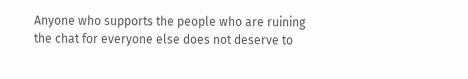Anyone who supports the people who are ruining the chat for everyone else does not deserve to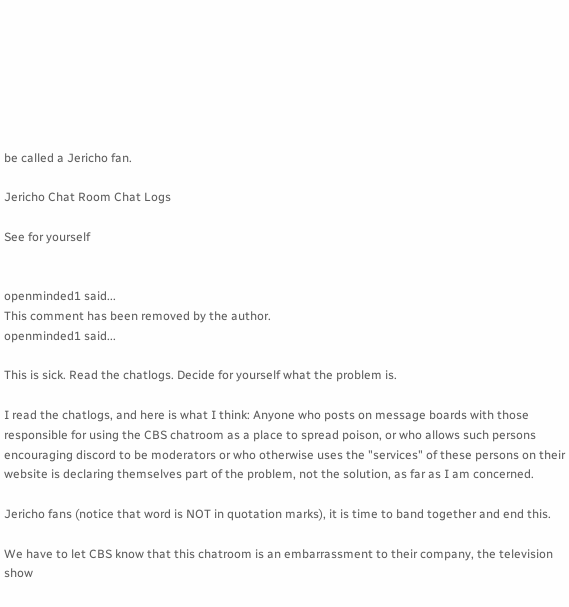be called a Jericho fan.

Jericho Chat Room Chat Logs

See for yourself


openminded1 said...
This comment has been removed by the author.
openminded1 said...

This is sick. Read the chatlogs. Decide for yourself what the problem is.

I read the chatlogs, and here is what I think: Anyone who posts on message boards with those responsible for using the CBS chatroom as a place to spread poison, or who allows such persons encouraging discord to be moderators or who otherwise uses the "services" of these persons on their website is declaring themselves part of the problem, not the solution, as far as I am concerned.

Jericho fans (notice that word is NOT in quotation marks), it is time to band together and end this.

We have to let CBS know that this chatroom is an embarrassment to their company, the television show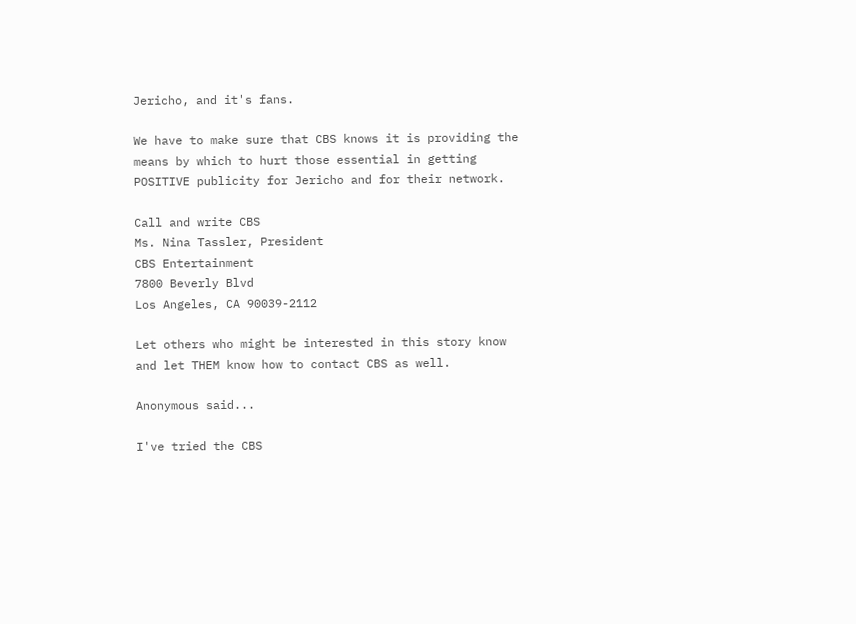Jericho, and it's fans.

We have to make sure that CBS knows it is providing the means by which to hurt those essential in getting POSITIVE publicity for Jericho and for their network.

Call and write CBS
Ms. Nina Tassler, President
CBS Entertainment
7800 Beverly Blvd
Los Angeles, CA 90039-2112

Let others who might be interested in this story know and let THEM know how to contact CBS as well.

Anonymous said...

I've tried the CBS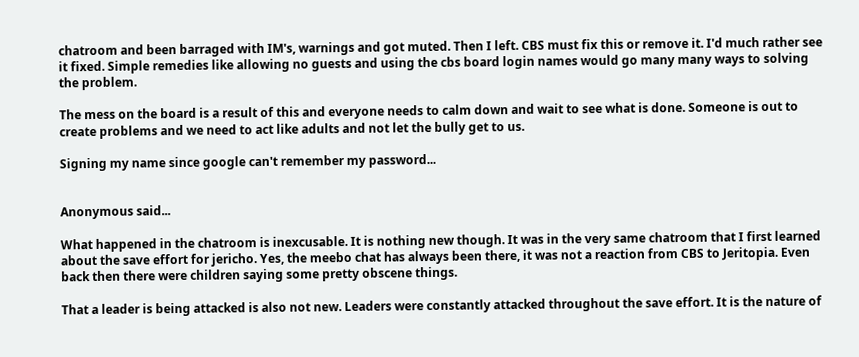chatroom and been barraged with IM's, warnings and got muted. Then I left. CBS must fix this or remove it. I'd much rather see it fixed. Simple remedies like allowing no guests and using the cbs board login names would go many many ways to solving the problem.

The mess on the board is a result of this and everyone needs to calm down and wait to see what is done. Someone is out to create problems and we need to act like adults and not let the bully get to us.

Signing my name since google can't remember my password...


Anonymous said...

What happened in the chatroom is inexcusable. It is nothing new though. It was in the very same chatroom that I first learned about the save effort for jericho. Yes, the meebo chat has always been there, it was not a reaction from CBS to Jeritopia. Even back then there were children saying some pretty obscene things.

That a leader is being attacked is also not new. Leaders were constantly attacked throughout the save effort. It is the nature of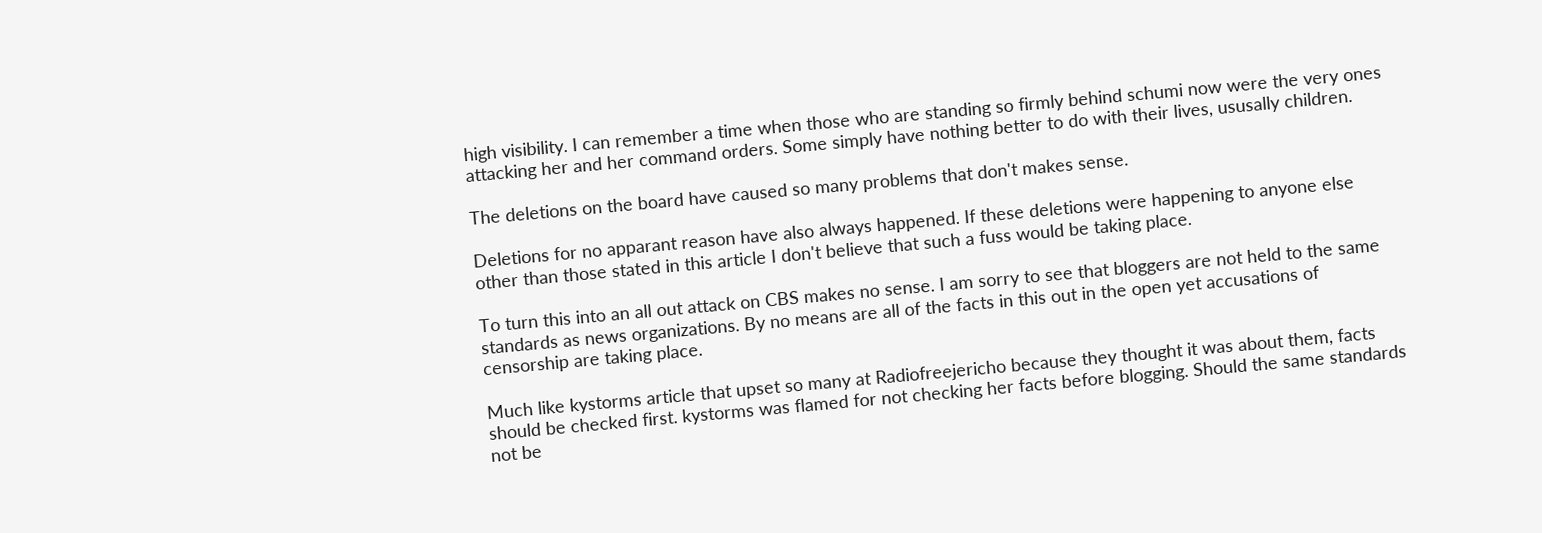high visibility. I can remember a time when those who are standing so firmly behind schumi now were the very ones attacking her and her command orders. Some simply have nothing better to do with their lives, ususally children.

The deletions on the board have caused so many problems that don't makes sense.

Deletions for no apparant reason have also always happened. If these deletions were happening to anyone else other than those stated in this article I don't believe that such a fuss would be taking place.

To turn this into an all out attack on CBS makes no sense. I am sorry to see that bloggers are not held to the same standards as news organizations. By no means are all of the facts in this out in the open yet accusations of censorship are taking place.

Much like kystorms article that upset so many at Radiofreejericho because they thought it was about them, facts should be checked first. kystorms was flamed for not checking her facts before blogging. Should the same standards not be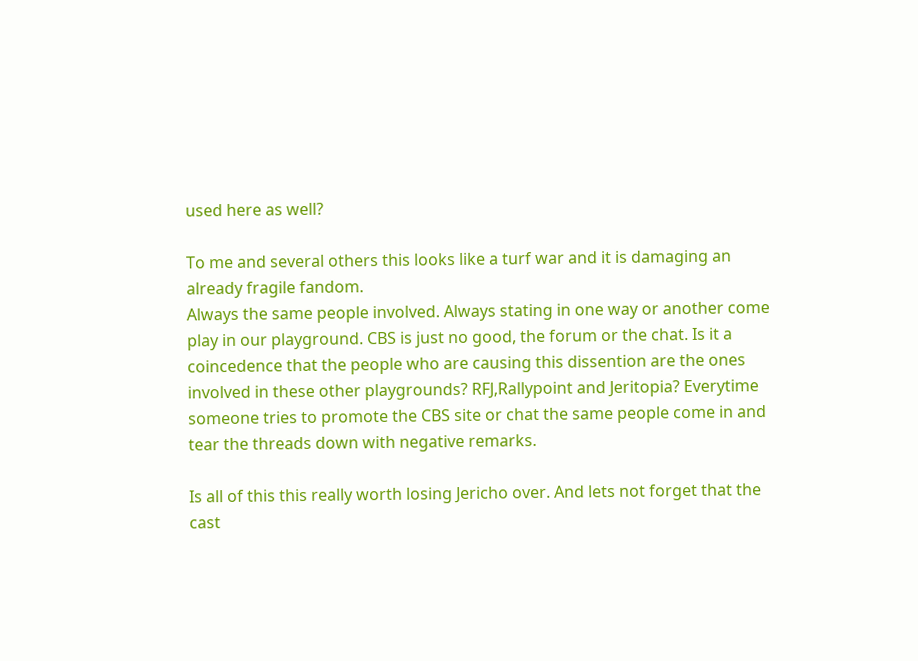used here as well?

To me and several others this looks like a turf war and it is damaging an already fragile fandom.
Always the same people involved. Always stating in one way or another come play in our playground. CBS is just no good, the forum or the chat. Is it a coincedence that the people who are causing this dissention are the ones involved in these other playgrounds? RFJ,Rallypoint and Jeritopia? Everytime someone tries to promote the CBS site or chat the same people come in and tear the threads down with negative remarks.

Is all of this this really worth losing Jericho over. And lets not forget that the cast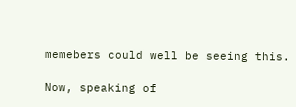memebers could well be seeing this.

Now, speaking of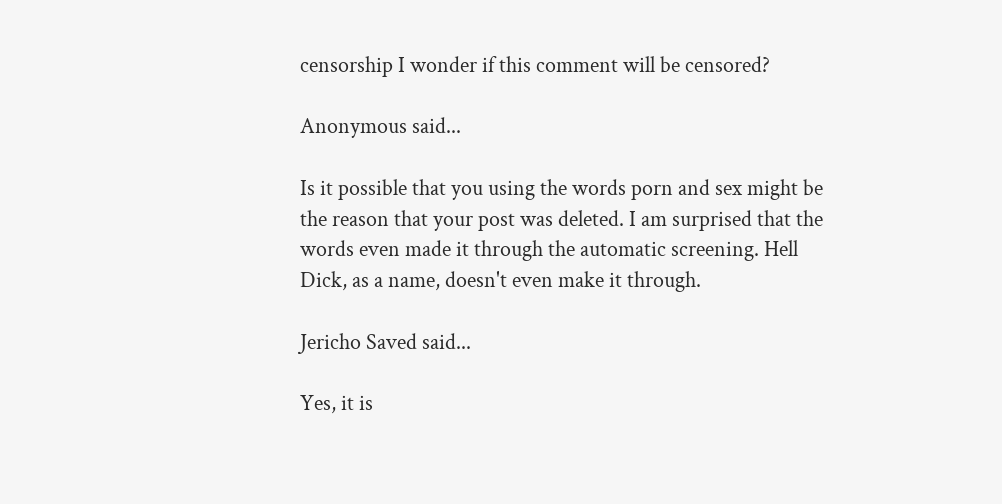censorship I wonder if this comment will be censored?

Anonymous said...

Is it possible that you using the words porn and sex might be the reason that your post was deleted. I am surprised that the words even made it through the automatic screening. Hell Dick, as a name, doesn't even make it through.

Jericho Saved said...

Yes, it is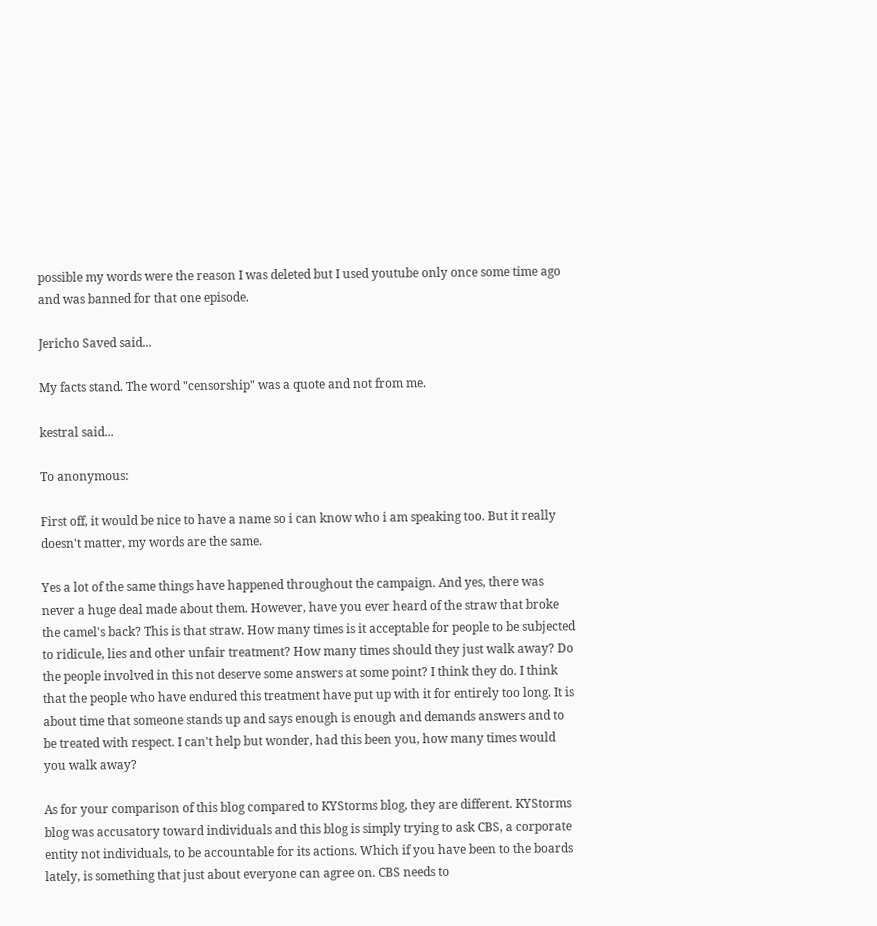possible my words were the reason I was deleted but I used youtube only once some time ago and was banned for that one episode.

Jericho Saved said...

My facts stand. The word "censorship" was a quote and not from me.

kestral said...

To anonymous:

First off, it would be nice to have a name so i can know who i am speaking too. But it really doesn't matter, my words are the same.

Yes a lot of the same things have happened throughout the campaign. And yes, there was never a huge deal made about them. However, have you ever heard of the straw that broke the camel's back? This is that straw. How many times is it acceptable for people to be subjected to ridicule, lies and other unfair treatment? How many times should they just walk away? Do the people involved in this not deserve some answers at some point? I think they do. I think that the people who have endured this treatment have put up with it for entirely too long. It is about time that someone stands up and says enough is enough and demands answers and to be treated with respect. I can't help but wonder, had this been you, how many times would you walk away?

As for your comparison of this blog compared to KYStorms blog, they are different. KYStorms blog was accusatory toward individuals and this blog is simply trying to ask CBS, a corporate entity not individuals, to be accountable for its actions. Which if you have been to the boards lately, is something that just about everyone can agree on. CBS needs to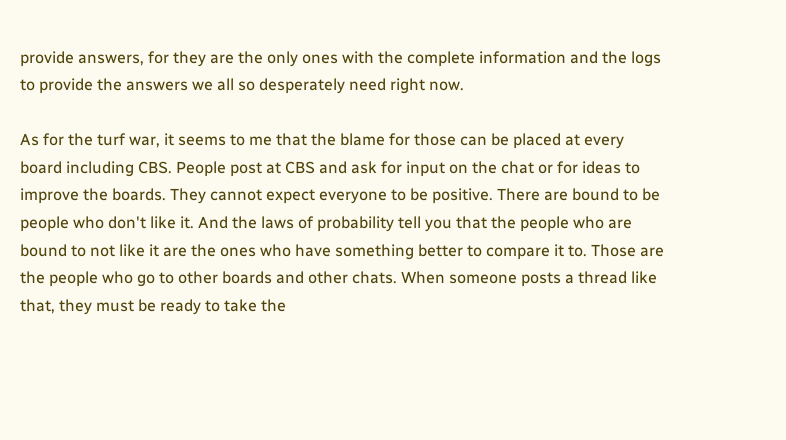provide answers, for they are the only ones with the complete information and the logs to provide the answers we all so desperately need right now.

As for the turf war, it seems to me that the blame for those can be placed at every board including CBS. People post at CBS and ask for input on the chat or for ideas to improve the boards. They cannot expect everyone to be positive. There are bound to be people who don't like it. And the laws of probability tell you that the people who are bound to not like it are the ones who have something better to compare it to. Those are the people who go to other boards and other chats. When someone posts a thread like that, they must be ready to take the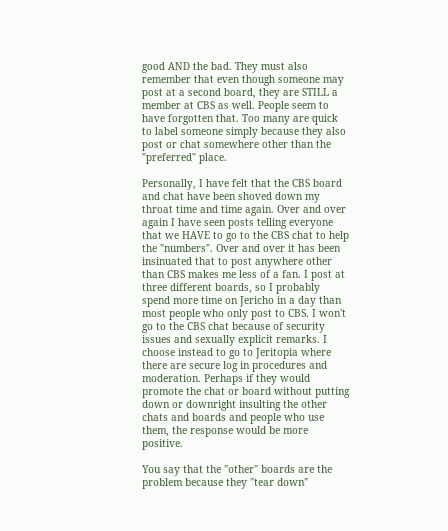good AND the bad. They must also remember that even though someone may post at a second board, they are STILL a member at CBS as well. People seem to have forgotten that. Too many are quick to label someone simply because they also post or chat somewhere other than the "preferred" place.

Personally, I have felt that the CBS board and chat have been shoved down my throat time and time again. Over and over again I have seen posts telling everyone that we HAVE to go to the CBS chat to help the "numbers". Over and over it has been insinuated that to post anywhere other than CBS makes me less of a fan. I post at three different boards, so I probably spend more time on Jericho in a day than most people who only post to CBS. I won't go to the CBS chat because of security issues and sexually explicit remarks. I choose instead to go to Jeritopia where there are secure log in procedures and moderation. Perhaps if they would promote the chat or board without putting down or downright insulting the other chats and boards and people who use them, the response would be more positive.

You say that the "other" boards are the problem because they "tear down"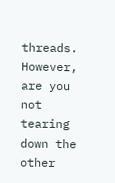threads. However, are you not tearing down the other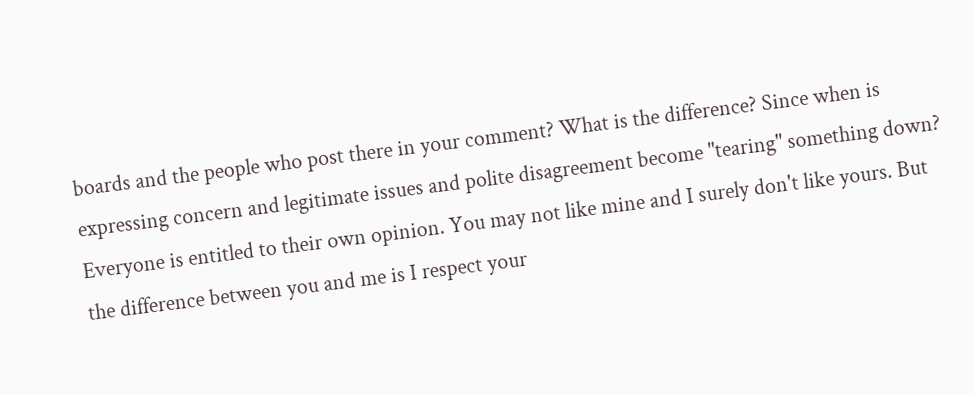boards and the people who post there in your comment? What is the difference? Since when is expressing concern and legitimate issues and polite disagreement become "tearing" something down? Everyone is entitled to their own opinion. You may not like mine and I surely don't like yours. But the difference between you and me is I respect your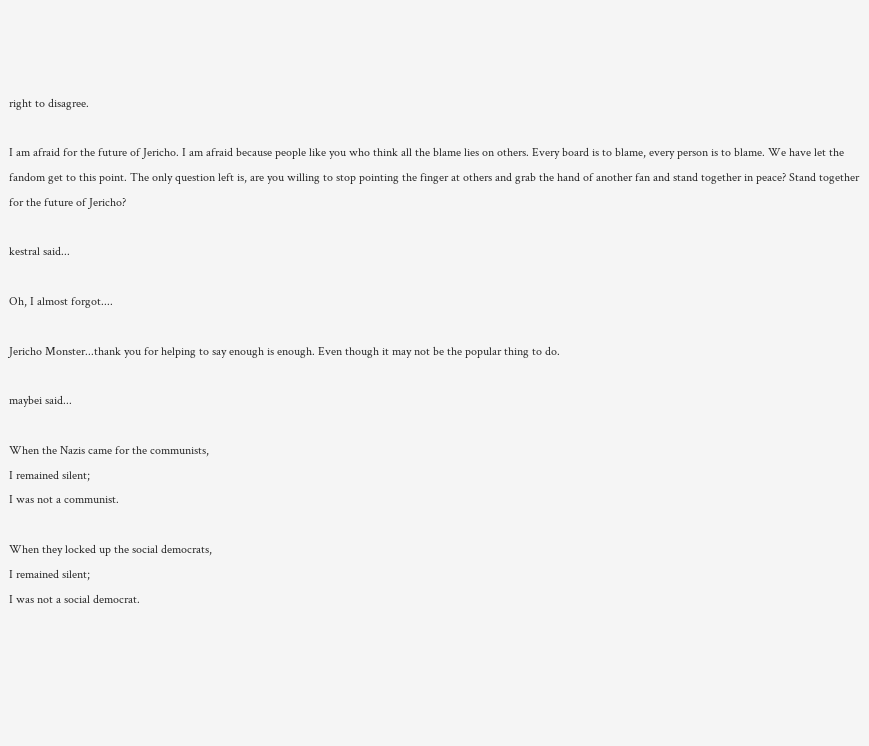right to disagree.

I am afraid for the future of Jericho. I am afraid because people like you who think all the blame lies on others. Every board is to blame, every person is to blame. We have let the fandom get to this point. The only question left is, are you willing to stop pointing the finger at others and grab the hand of another fan and stand together in peace? Stand together for the future of Jericho?

kestral said...

Oh, I almost forgot....

Jericho Monster...thank you for helping to say enough is enough. Even though it may not be the popular thing to do.

maybei said...

When the Nazis came for the communists,
I remained silent;
I was not a communist.

When they locked up the social democrats,
I remained silent;
I was not a social democrat.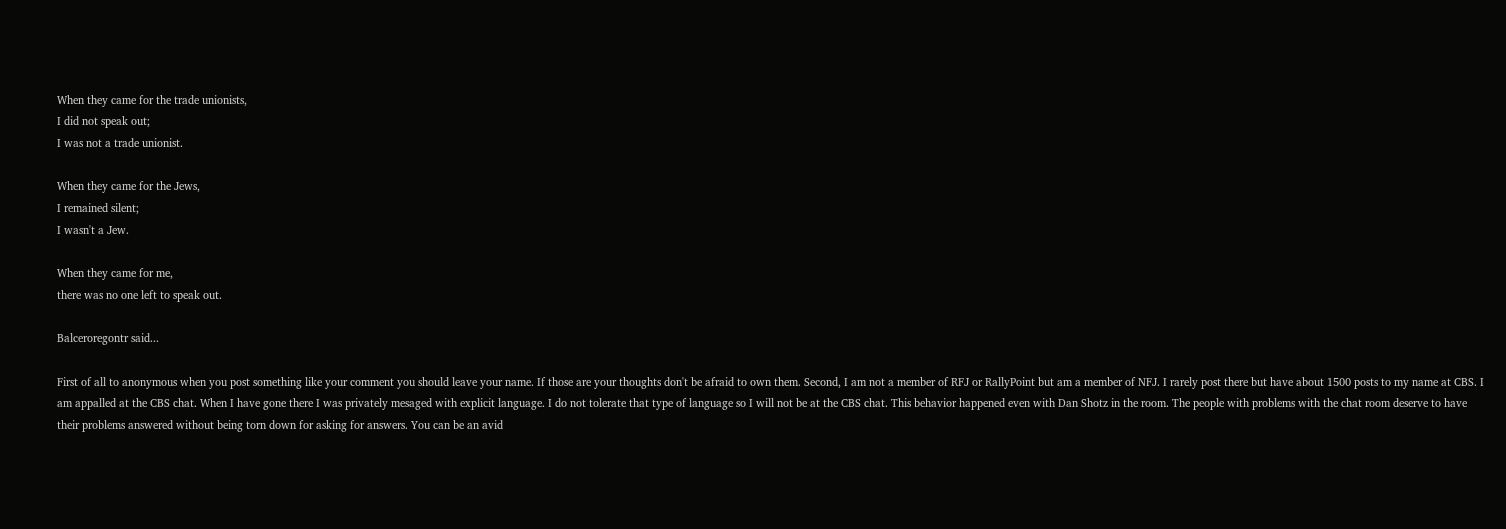When they came for the trade unionists,
I did not speak out;
I was not a trade unionist.

When they came for the Jews,
I remained silent;
I wasn't a Jew.

When they came for me,
there was no one left to speak out.

Balceroregontr said...

First of all to anonymous when you post something like your comment you should leave your name. If those are your thoughts don't be afraid to own them. Second, I am not a member of RFJ or RallyPoint but am a member of NFJ. I rarely post there but have about 1500 posts to my name at CBS. I am appalled at the CBS chat. When I have gone there I was privately mesaged with explicit language. I do not tolerate that type of language so I will not be at the CBS chat. This behavior happened even with Dan Shotz in the room. The people with problems with the chat room deserve to have their problems answered without being torn down for asking for answers. You can be an avid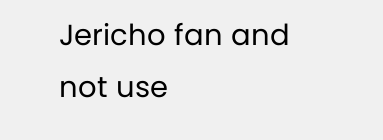Jericho fan and not use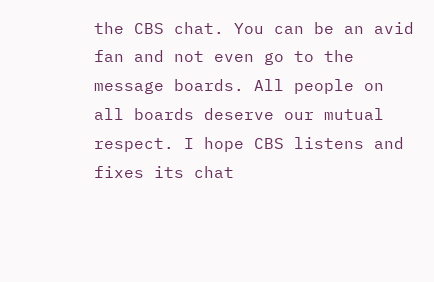the CBS chat. You can be an avid fan and not even go to the message boards. All people on all boards deserve our mutual respect. I hope CBS listens and fixes its chat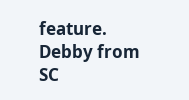feature.
Debby from SC